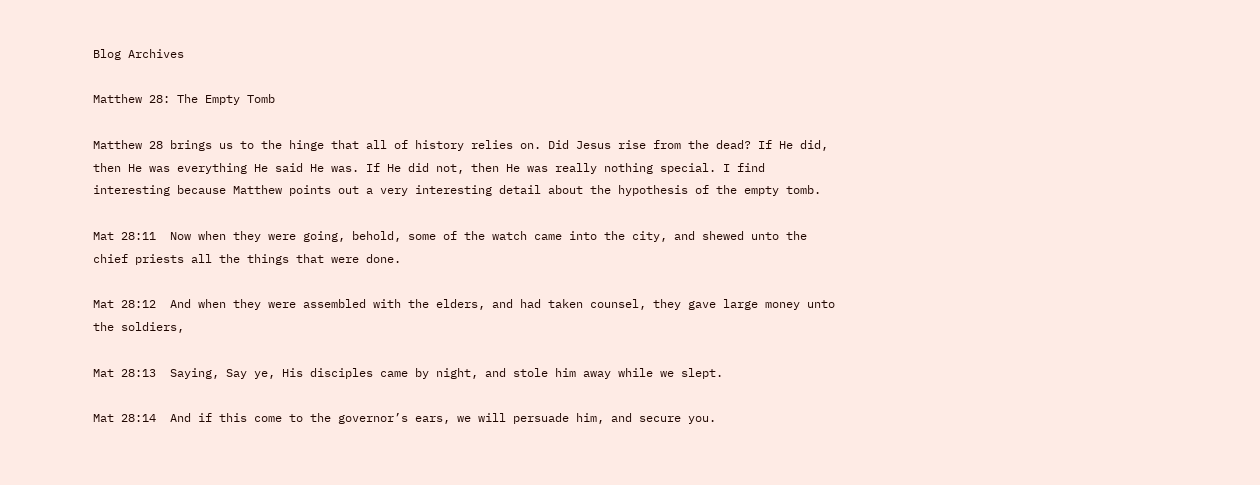Blog Archives

Matthew 28: The Empty Tomb

Matthew 28 brings us to the hinge that all of history relies on. Did Jesus rise from the dead? If He did, then He was everything He said He was. If He did not, then He was really nothing special. I find interesting because Matthew points out a very interesting detail about the hypothesis of the empty tomb.

Mat 28:11  Now when they were going, behold, some of the watch came into the city, and shewed unto the chief priests all the things that were done.

Mat 28:12  And when they were assembled with the elders, and had taken counsel, they gave large money unto the soldiers,

Mat 28:13  Saying, Say ye, His disciples came by night, and stole him away while we slept.

Mat 28:14  And if this come to the governor’s ears, we will persuade him, and secure you.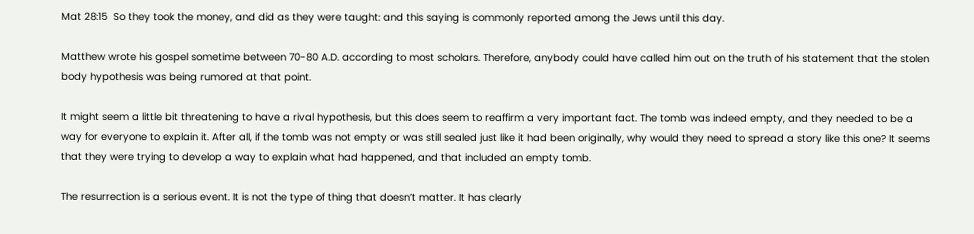Mat 28:15  So they took the money, and did as they were taught: and this saying is commonly reported among the Jews until this day.

Matthew wrote his gospel sometime between 70-80 A.D. according to most scholars. Therefore, anybody could have called him out on the truth of his statement that the stolen body hypothesis was being rumored at that point.

It might seem a little bit threatening to have a rival hypothesis, but this does seem to reaffirm a very important fact. The tomb was indeed empty, and they needed to be a way for everyone to explain it. After all, if the tomb was not empty or was still sealed just like it had been originally, why would they need to spread a story like this one? It seems that they were trying to develop a way to explain what had happened, and that included an empty tomb.

The resurrection is a serious event. It is not the type of thing that doesn’t matter. It has clearly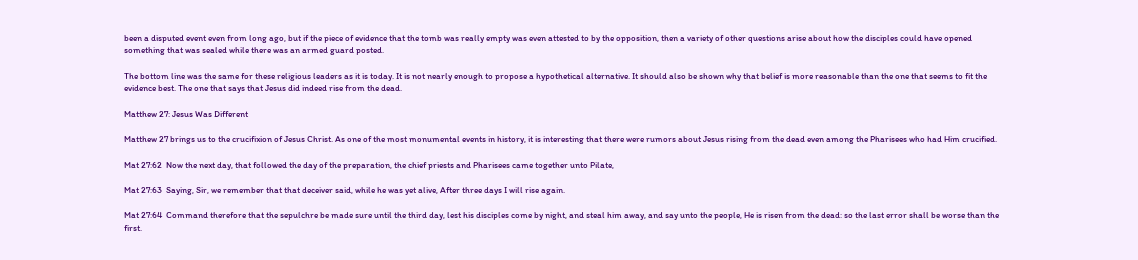been a disputed event even from long ago, but if the piece of evidence that the tomb was really empty was even attested to by the opposition, then a variety of other questions arise about how the disciples could have opened something that was sealed while there was an armed guard posted.

The bottom line was the same for these religious leaders as it is today. It is not nearly enough to propose a hypothetical alternative. It should also be shown why that belief is more reasonable than the one that seems to fit the evidence best. The one that says that Jesus did indeed rise from the dead.

Matthew 27: Jesus Was Different

Matthew 27 brings us to the crucifixion of Jesus Christ. As one of the most monumental events in history, it is interesting that there were rumors about Jesus rising from the dead even among the Pharisees who had Him crucified.

Mat 27:62  Now the next day, that followed the day of the preparation, the chief priests and Pharisees came together unto Pilate,

Mat 27:63  Saying, Sir, we remember that that deceiver said, while he was yet alive, After three days I will rise again.

Mat 27:64  Command therefore that the sepulchre be made sure until the third day, lest his disciples come by night, and steal him away, and say unto the people, He is risen from the dead: so the last error shall be worse than the first.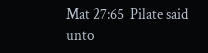Mat 27:65  Pilate said unto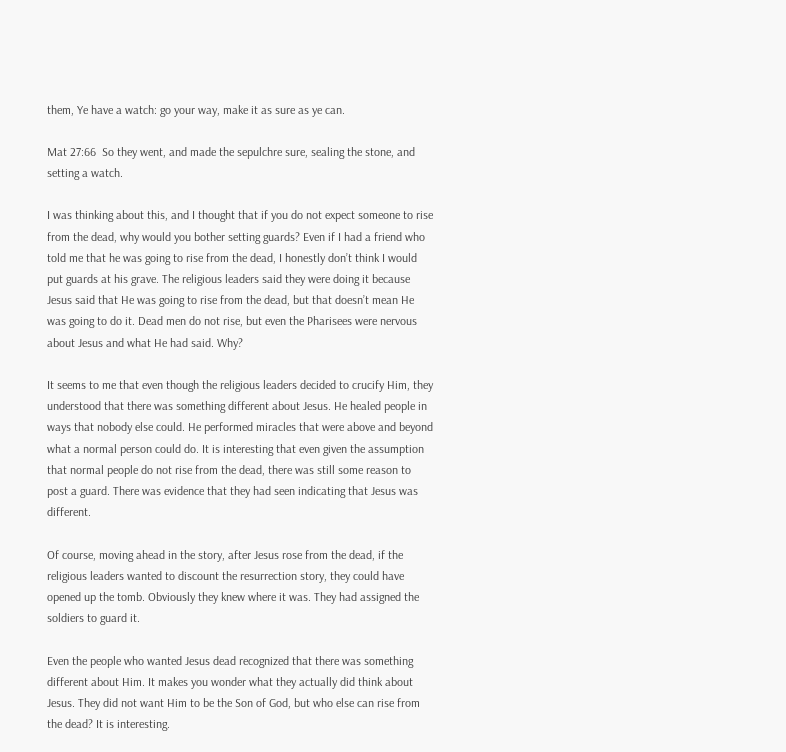them, Ye have a watch: go your way, make it as sure as ye can.

Mat 27:66  So they went, and made the sepulchre sure, sealing the stone, and setting a watch.

I was thinking about this, and I thought that if you do not expect someone to rise from the dead, why would you bother setting guards? Even if I had a friend who told me that he was going to rise from the dead, I honestly don’t think I would put guards at his grave. The religious leaders said they were doing it because Jesus said that He was going to rise from the dead, but that doesn’t mean He was going to do it. Dead men do not rise, but even the Pharisees were nervous about Jesus and what He had said. Why?

It seems to me that even though the religious leaders decided to crucify Him, they understood that there was something different about Jesus. He healed people in ways that nobody else could. He performed miracles that were above and beyond what a normal person could do. It is interesting that even given the assumption that normal people do not rise from the dead, there was still some reason to post a guard. There was evidence that they had seen indicating that Jesus was different.

Of course, moving ahead in the story, after Jesus rose from the dead, if the religious leaders wanted to discount the resurrection story, they could have opened up the tomb. Obviously they knew where it was. They had assigned the soldiers to guard it.

Even the people who wanted Jesus dead recognized that there was something different about Him. It makes you wonder what they actually did think about Jesus. They did not want Him to be the Son of God, but who else can rise from the dead? It is interesting.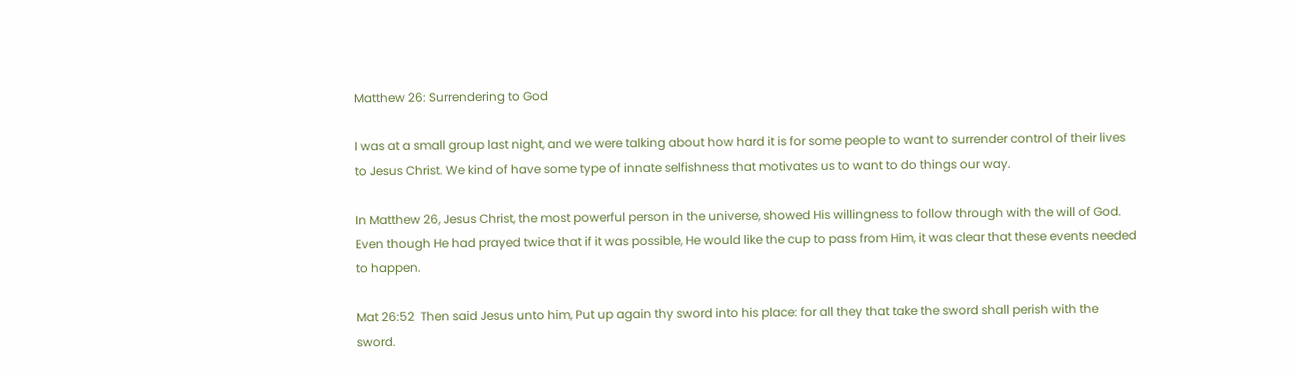Matthew 26: Surrendering to God

I was at a small group last night, and we were talking about how hard it is for some people to want to surrender control of their lives to Jesus Christ. We kind of have some type of innate selfishness that motivates us to want to do things our way.

In Matthew 26, Jesus Christ, the most powerful person in the universe, showed His willingness to follow through with the will of God. Even though He had prayed twice that if it was possible, He would like the cup to pass from Him, it was clear that these events needed to happen.

Mat 26:52  Then said Jesus unto him, Put up again thy sword into his place: for all they that take the sword shall perish with the sword.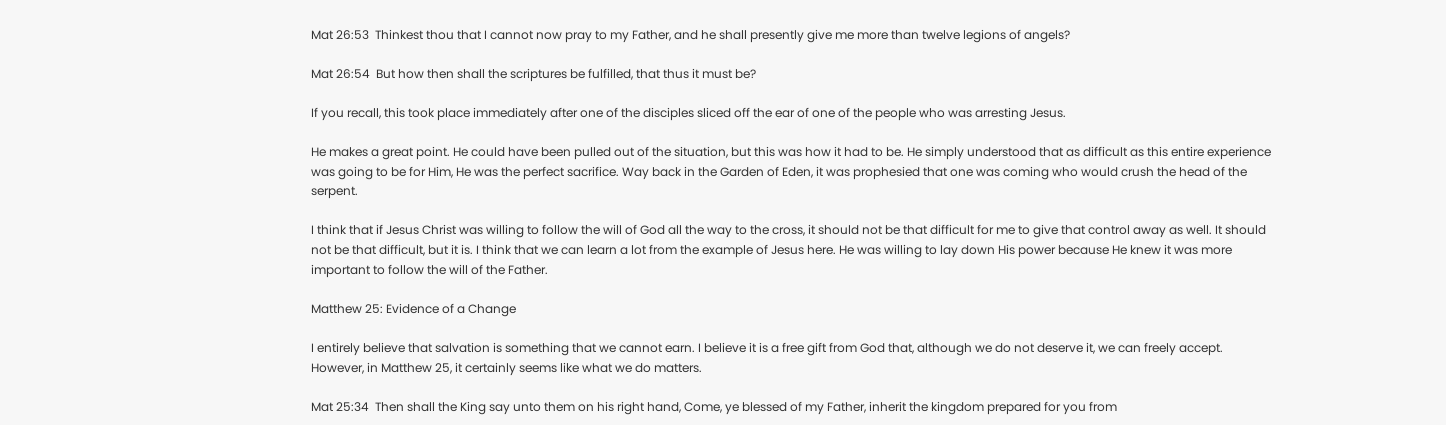Mat 26:53  Thinkest thou that I cannot now pray to my Father, and he shall presently give me more than twelve legions of angels?

Mat 26:54  But how then shall the scriptures be fulfilled, that thus it must be?

If you recall, this took place immediately after one of the disciples sliced off the ear of one of the people who was arresting Jesus.

He makes a great point. He could have been pulled out of the situation, but this was how it had to be. He simply understood that as difficult as this entire experience was going to be for Him, He was the perfect sacrifice. Way back in the Garden of Eden, it was prophesied that one was coming who would crush the head of the serpent.

I think that if Jesus Christ was willing to follow the will of God all the way to the cross, it should not be that difficult for me to give that control away as well. It should not be that difficult, but it is. I think that we can learn a lot from the example of Jesus here. He was willing to lay down His power because He knew it was more important to follow the will of the Father.

Matthew 25: Evidence of a Change

I entirely believe that salvation is something that we cannot earn. I believe it is a free gift from God that, although we do not deserve it, we can freely accept. However, in Matthew 25, it certainly seems like what we do matters.

Mat 25:34  Then shall the King say unto them on his right hand, Come, ye blessed of my Father, inherit the kingdom prepared for you from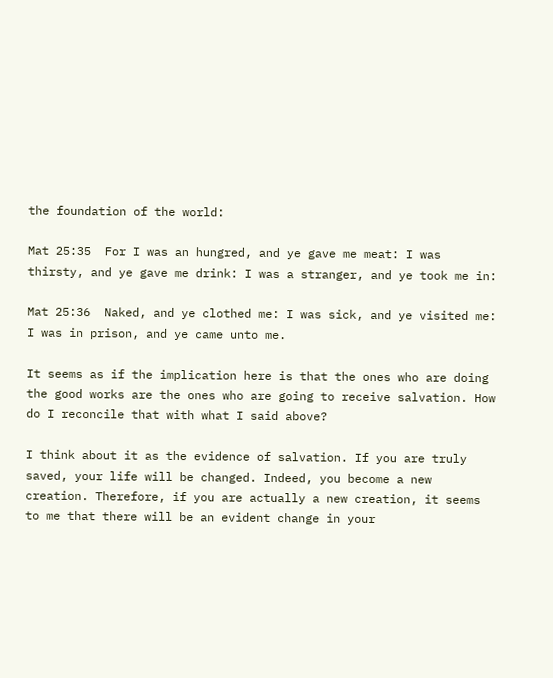the foundation of the world:

Mat 25:35  For I was an hungred, and ye gave me meat: I was thirsty, and ye gave me drink: I was a stranger, and ye took me in:

Mat 25:36  Naked, and ye clothed me: I was sick, and ye visited me: I was in prison, and ye came unto me.

It seems as if the implication here is that the ones who are doing the good works are the ones who are going to receive salvation. How do I reconcile that with what I said above?

I think about it as the evidence of salvation. If you are truly saved, your life will be changed. Indeed, you become a new creation. Therefore, if you are actually a new creation, it seems to me that there will be an evident change in your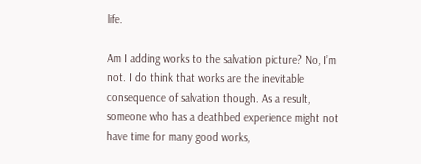life.

Am I adding works to the salvation picture? No, I’m not. I do think that works are the inevitable consequence of salvation though. As a result, someone who has a deathbed experience might not have time for many good works,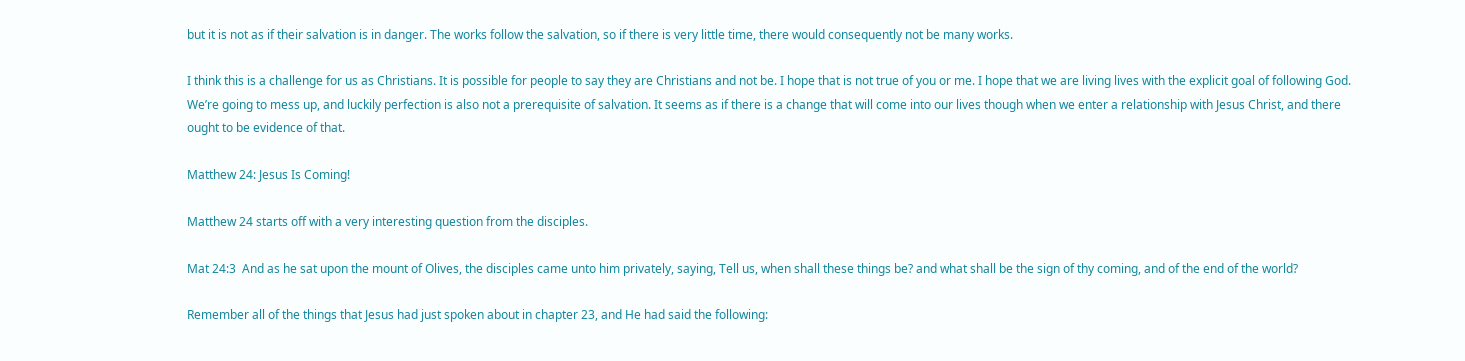but it is not as if their salvation is in danger. The works follow the salvation, so if there is very little time, there would consequently not be many works.

I think this is a challenge for us as Christians. It is possible for people to say they are Christians and not be. I hope that is not true of you or me. I hope that we are living lives with the explicit goal of following God. We’re going to mess up, and luckily perfection is also not a prerequisite of salvation. It seems as if there is a change that will come into our lives though when we enter a relationship with Jesus Christ, and there ought to be evidence of that.

Matthew 24: Jesus Is Coming!

Matthew 24 starts off with a very interesting question from the disciples.

Mat 24:3  And as he sat upon the mount of Olives, the disciples came unto him privately, saying, Tell us, when shall these things be? and what shall be the sign of thy coming, and of the end of the world?

Remember all of the things that Jesus had just spoken about in chapter 23, and He had said the following: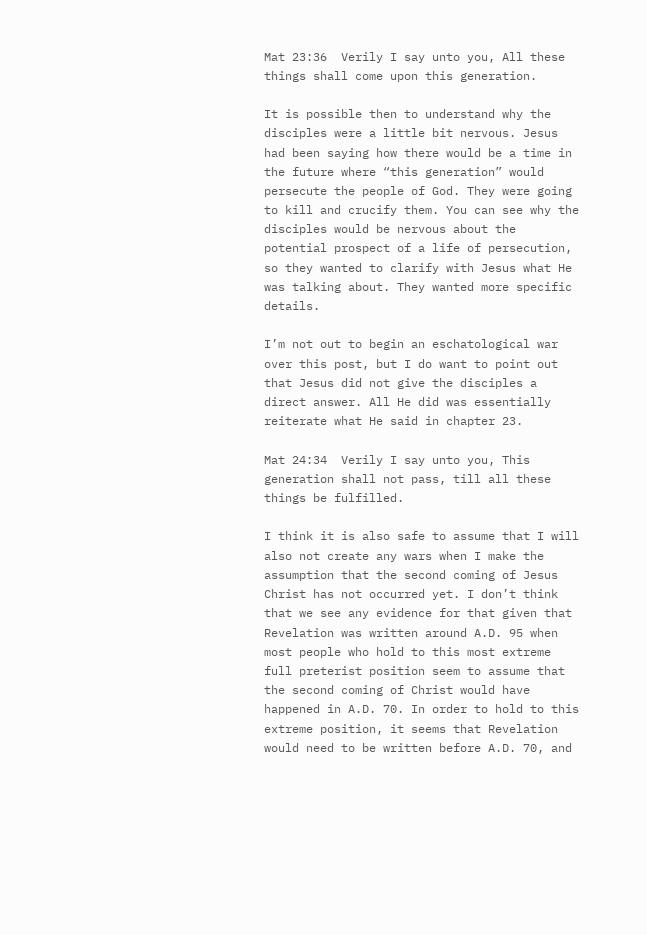Mat 23:36  Verily I say unto you, All these things shall come upon this generation.

It is possible then to understand why the disciples were a little bit nervous. Jesus had been saying how there would be a time in the future where “this generation” would persecute the people of God. They were going to kill and crucify them. You can see why the disciples would be nervous about the potential prospect of a life of persecution, so they wanted to clarify with Jesus what He was talking about. They wanted more specific details.

I’m not out to begin an eschatological war over this post, but I do want to point out that Jesus did not give the disciples a direct answer. All He did was essentially reiterate what He said in chapter 23.

Mat 24:34  Verily I say unto you, This generation shall not pass, till all these things be fulfilled.

I think it is also safe to assume that I will also not create any wars when I make the assumption that the second coming of Jesus Christ has not occurred yet. I don’t think that we see any evidence for that given that Revelation was written around A.D. 95 when most people who hold to this most extreme full preterist position seem to assume that the second coming of Christ would have happened in A.D. 70. In order to hold to this extreme position, it seems that Revelation would need to be written before A.D. 70, and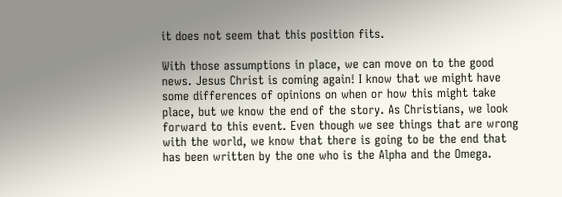it does not seem that this position fits.

With those assumptions in place, we can move on to the good news. Jesus Christ is coming again! I know that we might have some differences of opinions on when or how this might take place, but we know the end of the story. As Christians, we look forward to this event. Even though we see things that are wrong with the world, we know that there is going to be the end that has been written by the one who is the Alpha and the Omega.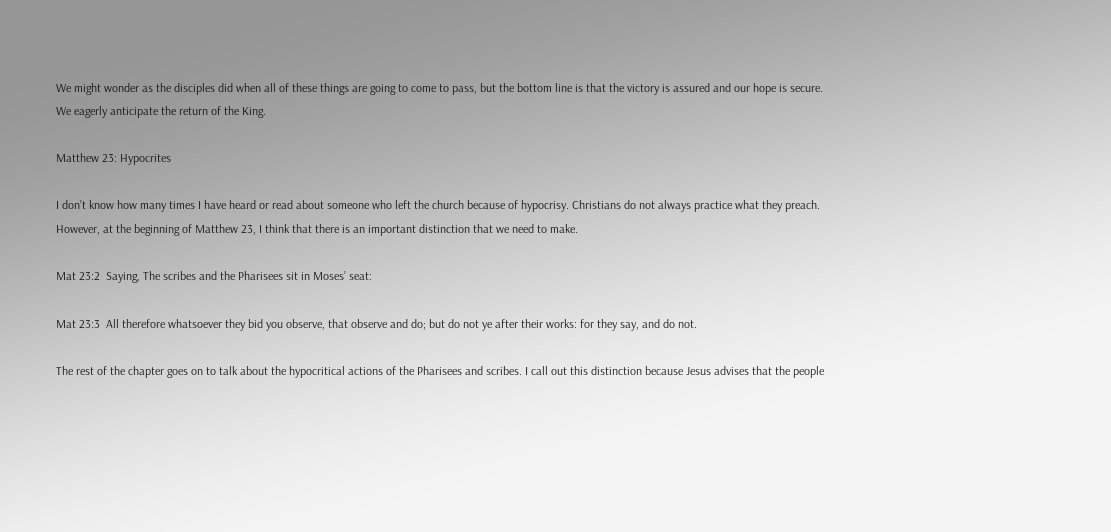We might wonder as the disciples did when all of these things are going to come to pass, but the bottom line is that the victory is assured and our hope is secure. We eagerly anticipate the return of the King.

Matthew 23: Hypocrites

I don’t know how many times I have heard or read about someone who left the church because of hypocrisy. Christians do not always practice what they preach. However, at the beginning of Matthew 23, I think that there is an important distinction that we need to make.

Mat 23:2  Saying, The scribes and the Pharisees sit in Moses’ seat:

Mat 23:3  All therefore whatsoever they bid you observe, that observe and do; but do not ye after their works: for they say, and do not.

The rest of the chapter goes on to talk about the hypocritical actions of the Pharisees and scribes. I call out this distinction because Jesus advises that the people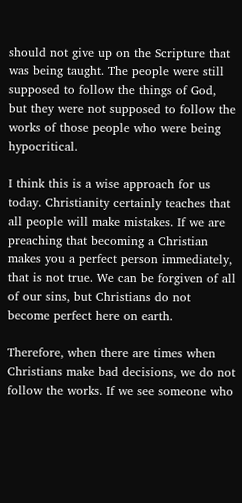should not give up on the Scripture that was being taught. The people were still supposed to follow the things of God, but they were not supposed to follow the works of those people who were being hypocritical.

I think this is a wise approach for us today. Christianity certainly teaches that all people will make mistakes. If we are preaching that becoming a Christian makes you a perfect person immediately, that is not true. We can be forgiven of all of our sins, but Christians do not become perfect here on earth.

Therefore, when there are times when Christians make bad decisions, we do not follow the works. If we see someone who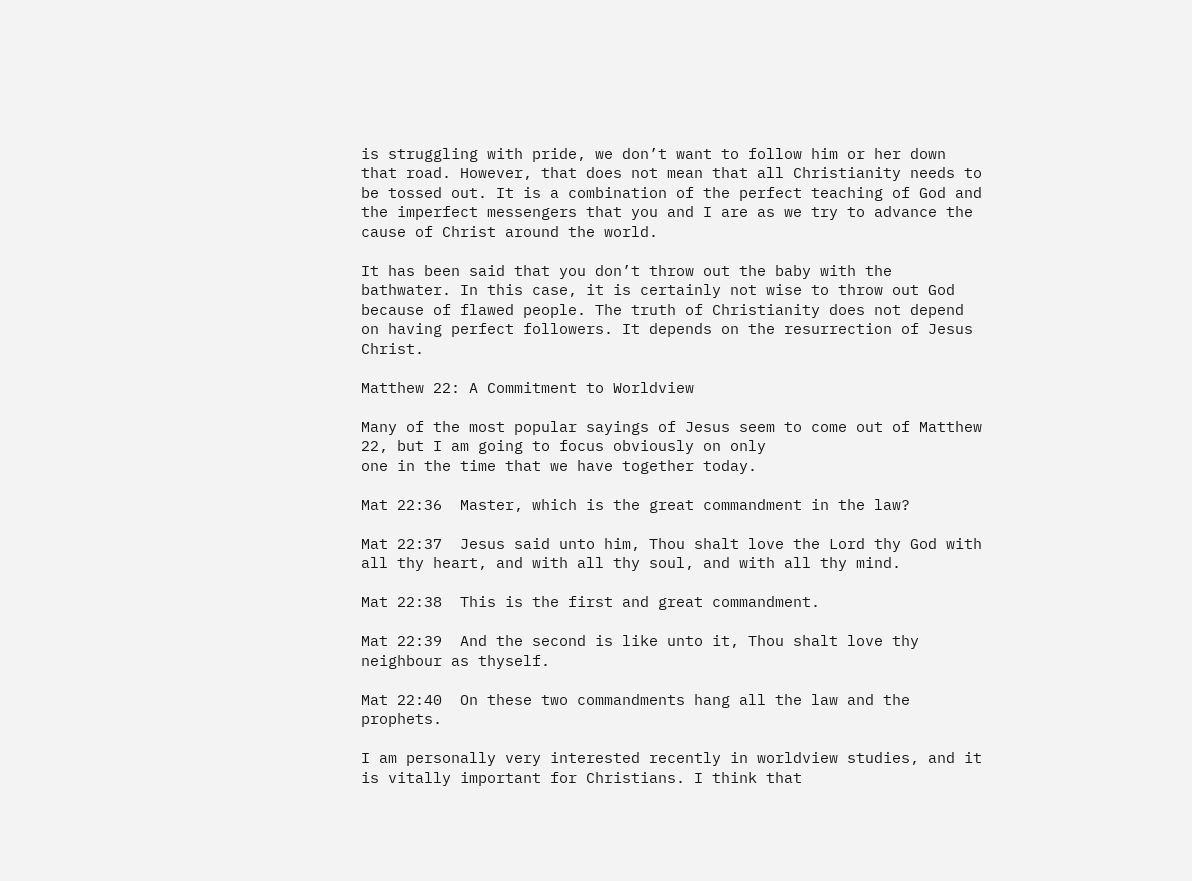is struggling with pride, we don’t want to follow him or her down that road. However, that does not mean that all Christianity needs to be tossed out. It is a combination of the perfect teaching of God and the imperfect messengers that you and I are as we try to advance the cause of Christ around the world.

It has been said that you don’t throw out the baby with the bathwater. In this case, it is certainly not wise to throw out God because of flawed people. The truth of Christianity does not depend on having perfect followers. It depends on the resurrection of Jesus Christ.

Matthew 22: A Commitment to Worldview

Many of the most popular sayings of Jesus seem to come out of Matthew 22, but I am going to focus obviously on only
one in the time that we have together today.

Mat 22:36  Master, which is the great commandment in the law?

Mat 22:37  Jesus said unto him, Thou shalt love the Lord thy God with all thy heart, and with all thy soul, and with all thy mind.

Mat 22:38  This is the first and great commandment.

Mat 22:39  And the second is like unto it, Thou shalt love thy neighbour as thyself.

Mat 22:40  On these two commandments hang all the law and the prophets.

I am personally very interested recently in worldview studies, and it is vitally important for Christians. I think that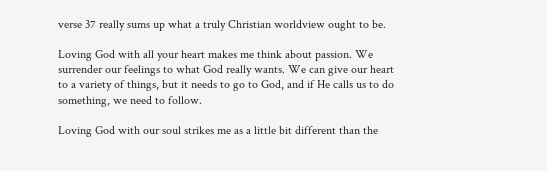verse 37 really sums up what a truly Christian worldview ought to be.

Loving God with all your heart makes me think about passion. We surrender our feelings to what God really wants. We can give our heart to a variety of things, but it needs to go to God, and if He calls us to do something, we need to follow.

Loving God with our soul strikes me as a little bit different than the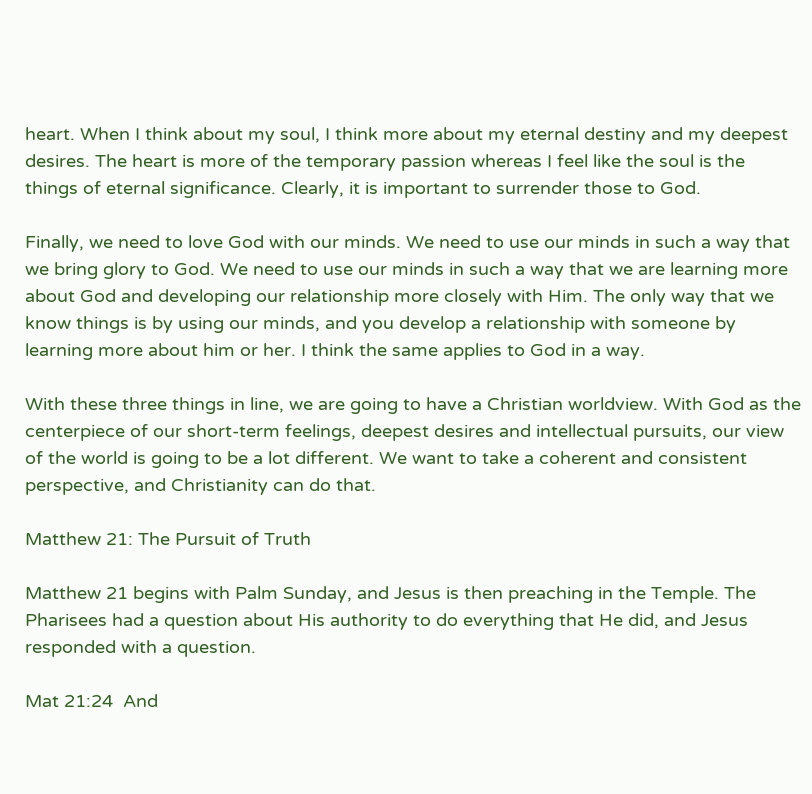heart. When I think about my soul, I think more about my eternal destiny and my deepest desires. The heart is more of the temporary passion whereas I feel like the soul is the things of eternal significance. Clearly, it is important to surrender those to God.

Finally, we need to love God with our minds. We need to use our minds in such a way that we bring glory to God. We need to use our minds in such a way that we are learning more about God and developing our relationship more closely with Him. The only way that we know things is by using our minds, and you develop a relationship with someone by learning more about him or her. I think the same applies to God in a way.

With these three things in line, we are going to have a Christian worldview. With God as the centerpiece of our short-term feelings, deepest desires and intellectual pursuits, our view of the world is going to be a lot different. We want to take a coherent and consistent perspective, and Christianity can do that.

Matthew 21: The Pursuit of Truth

Matthew 21 begins with Palm Sunday, and Jesus is then preaching in the Temple. The Pharisees had a question about His authority to do everything that He did, and Jesus responded with a question.

Mat 21:24  And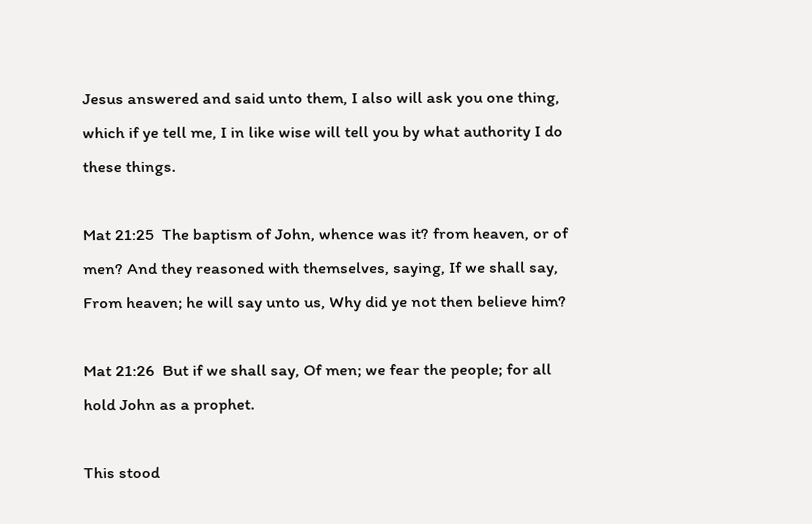Jesus answered and said unto them, I also will ask you one thing, which if ye tell me, I in like wise will tell you by what authority I do these things.

Mat 21:25  The baptism of John, whence was it? from heaven, or of men? And they reasoned with themselves, saying, If we shall say, From heaven; he will say unto us, Why did ye not then believe him?

Mat 21:26  But if we shall say, Of men; we fear the people; for all hold John as a prophet.

This stood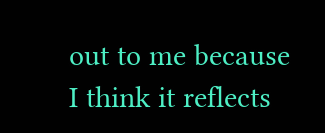out to me because I think it reflects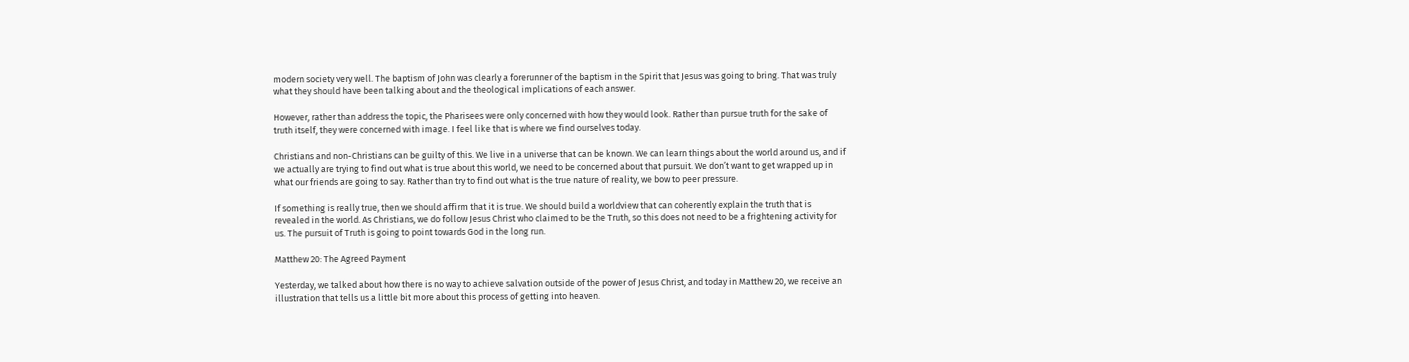modern society very well. The baptism of John was clearly a forerunner of the baptism in the Spirit that Jesus was going to bring. That was truly what they should have been talking about and the theological implications of each answer.

However, rather than address the topic, the Pharisees were only concerned with how they would look. Rather than pursue truth for the sake of truth itself, they were concerned with image. I feel like that is where we find ourselves today.

Christians and non-Christians can be guilty of this. We live in a universe that can be known. We can learn things about the world around us, and if we actually are trying to find out what is true about this world, we need to be concerned about that pursuit. We don’t want to get wrapped up in what our friends are going to say. Rather than try to find out what is the true nature of reality, we bow to peer pressure.

If something is really true, then we should affirm that it is true. We should build a worldview that can coherently explain the truth that is revealed in the world. As Christians, we do follow Jesus Christ who claimed to be the Truth, so this does not need to be a frightening activity for us. The pursuit of Truth is going to point towards God in the long run.

Matthew 20: The Agreed Payment

Yesterday, we talked about how there is no way to achieve salvation outside of the power of Jesus Christ, and today in Matthew 20, we receive an illustration that tells us a little bit more about this process of getting into heaven.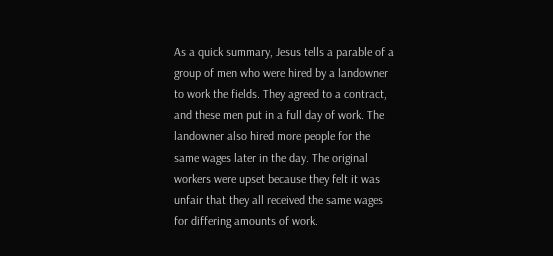As a quick summary, Jesus tells a parable of a group of men who were hired by a landowner to work the fields. They agreed to a contract, and these men put in a full day of work. The landowner also hired more people for the same wages later in the day. The original workers were upset because they felt it was unfair that they all received the same wages for differing amounts of work.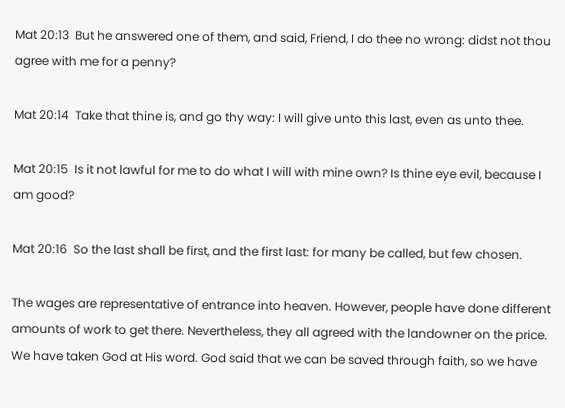Mat 20:13  But he answered one of them, and said, Friend, I do thee no wrong: didst not thou agree with me for a penny?

Mat 20:14  Take that thine is, and go thy way: I will give unto this last, even as unto thee.

Mat 20:15  Is it not lawful for me to do what I will with mine own? Is thine eye evil, because I am good?

Mat 20:16  So the last shall be first, and the first last: for many be called, but few chosen.

The wages are representative of entrance into heaven. However, people have done different amounts of work to get there. Nevertheless, they all agreed with the landowner on the price. We have taken God at His word. God said that we can be saved through faith, so we have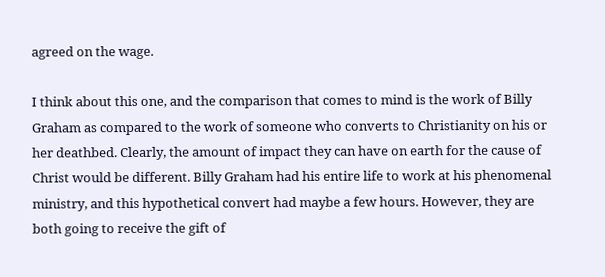agreed on the wage.

I think about this one, and the comparison that comes to mind is the work of Billy Graham as compared to the work of someone who converts to Christianity on his or her deathbed. Clearly, the amount of impact they can have on earth for the cause of Christ would be different. Billy Graham had his entire life to work at his phenomenal ministry, and this hypothetical convert had maybe a few hours. However, they are both going to receive the gift of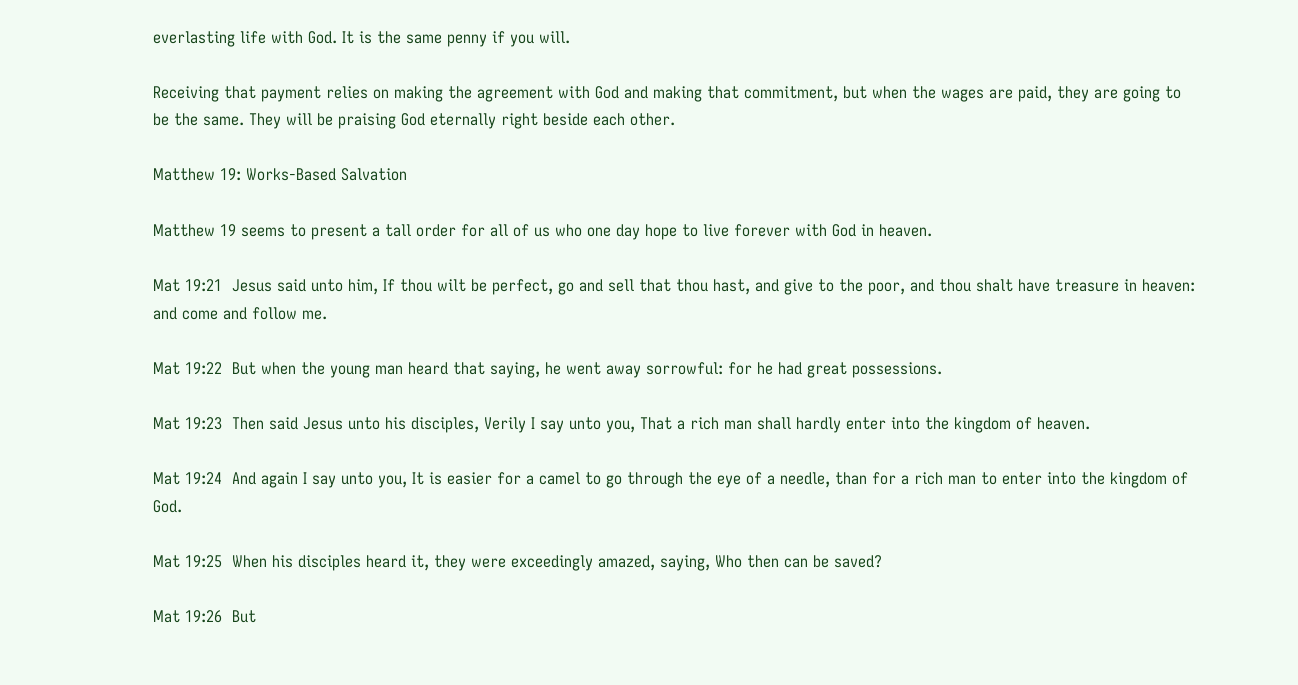everlasting life with God. It is the same penny if you will.

Receiving that payment relies on making the agreement with God and making that commitment, but when the wages are paid, they are going to be the same. They will be praising God eternally right beside each other.

Matthew 19: Works-Based Salvation

Matthew 19 seems to present a tall order for all of us who one day hope to live forever with God in heaven.

Mat 19:21  Jesus said unto him, If thou wilt be perfect, go and sell that thou hast, and give to the poor, and thou shalt have treasure in heaven: and come and follow me.

Mat 19:22  But when the young man heard that saying, he went away sorrowful: for he had great possessions.

Mat 19:23  Then said Jesus unto his disciples, Verily I say unto you, That a rich man shall hardly enter into the kingdom of heaven.

Mat 19:24  And again I say unto you, It is easier for a camel to go through the eye of a needle, than for a rich man to enter into the kingdom of God.

Mat 19:25  When his disciples heard it, they were exceedingly amazed, saying, Who then can be saved?

Mat 19:26  But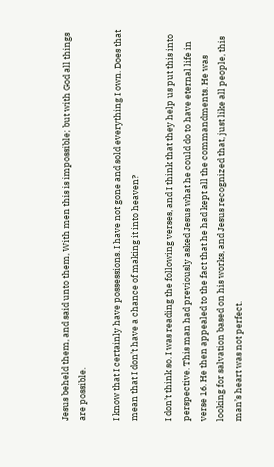Jesus beheld them, and said unto them, With men this is impossible; but with God all things are possible.

I know that I certainly have possessions. I have not gone and sold everything I own. Does that mean that I don’t have a chance of making it into heaven?

I don’t think so. I was reading the following verses, and I think that they help us put this into perspective. This man had previously asked Jesus what he could do to have eternal life in verse 16. He then appealed to the fact that he had kept all the commandments. He was looking for salvation based on his works, and Jesus recognized that, just like all people, this man’s heart was not perfect.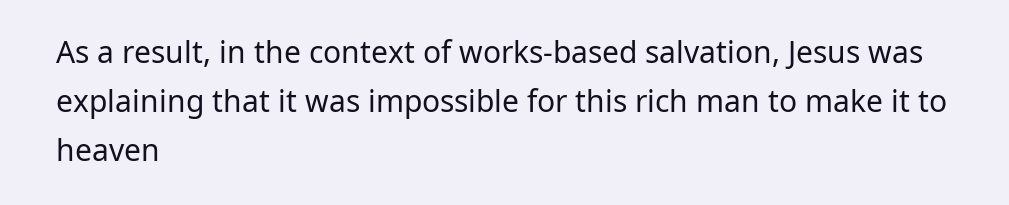As a result, in the context of works-based salvation, Jesus was explaining that it was impossible for this rich man to make it to heaven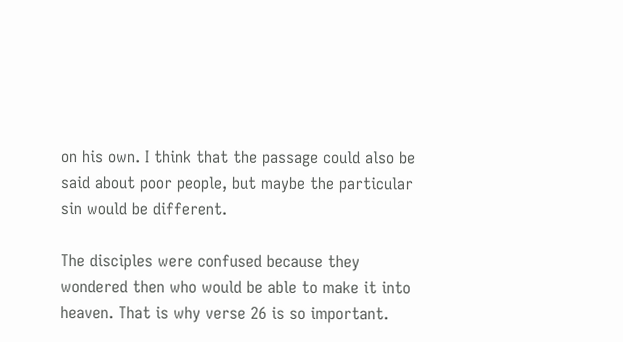on his own. I think that the passage could also be said about poor people, but maybe the particular sin would be different.

The disciples were confused because they wondered then who would be able to make it into heaven. That is why verse 26 is so important.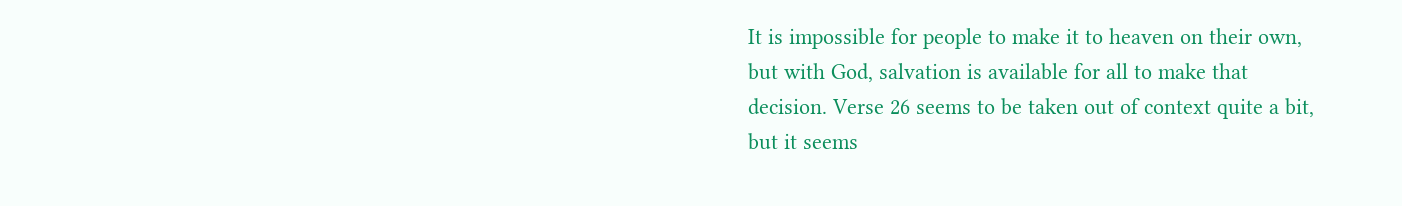It is impossible for people to make it to heaven on their own, but with God, salvation is available for all to make that decision. Verse 26 seems to be taken out of context quite a bit, but it seems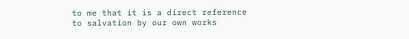to me that it is a direct reference to salvation by our own works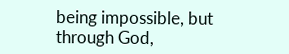being impossible, but through God,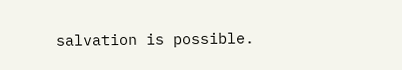salvation is possible.